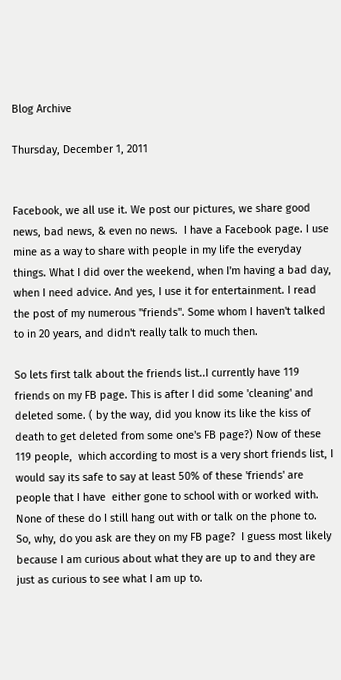Blog Archive

Thursday, December 1, 2011


Facebook, we all use it. We post our pictures, we share good news, bad news, & even no news.  I have a Facebook page. I use mine as a way to share with people in my life the everyday things. What I did over the weekend, when I'm having a bad day, when I need advice. And yes, I use it for entertainment. I read the post of my numerous "friends". Some whom I haven't talked to in 20 years, and didn't really talk to much then.

So lets first talk about the friends list..I currently have 119 friends on my FB page. This is after I did some 'cleaning' and deleted some. ( by the way, did you know its like the kiss of death to get deleted from some one's FB page?) Now of these 119 people,  which according to most is a very short friends list, I would say its safe to say at least 50% of these 'friends' are people that I have  either gone to school with or worked with. None of these do I still hang out with or talk on the phone to. So, why, do you ask are they on my FB page?  I guess most likely because I am curious about what they are up to and they are just as curious to see what I am up to.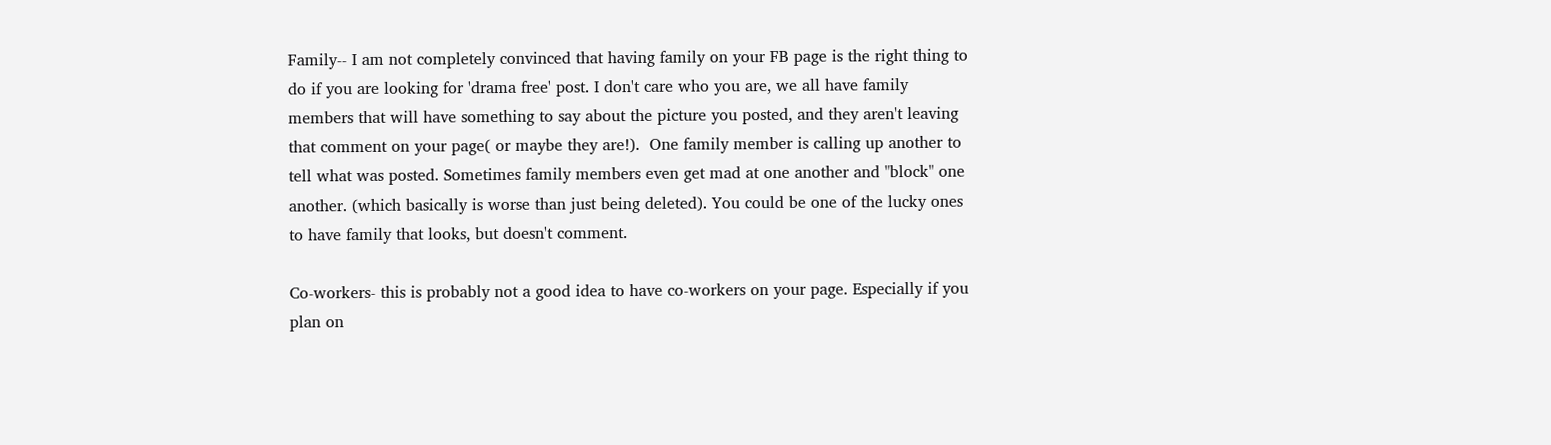Family-- I am not completely convinced that having family on your FB page is the right thing to do if you are looking for 'drama free' post. I don't care who you are, we all have family members that will have something to say about the picture you posted, and they aren't leaving that comment on your page( or maybe they are!).  One family member is calling up another to tell what was posted. Sometimes family members even get mad at one another and "block" one another. (which basically is worse than just being deleted). You could be one of the lucky ones to have family that looks, but doesn't comment.

Co-workers- this is probably not a good idea to have co-workers on your page. Especially if you plan on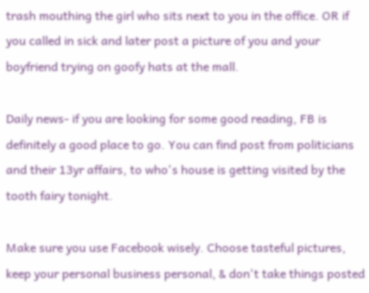trash mouthing the girl who sits next to you in the office. OR if you called in sick and later post a picture of you and your boyfriend trying on goofy hats at the mall.

Daily news- if you are looking for some good reading, FB is definitely a good place to go. You can find post from politicians and their 13yr affairs, to who's house is getting visited by the tooth fairy tonight.

Make sure you use Facebook wisely. Choose tasteful pictures, keep your personal business personal, & don't take things posted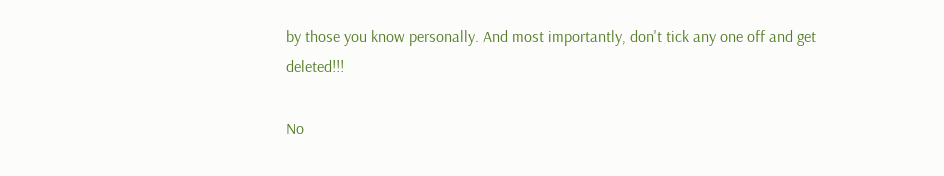by those you know personally. And most importantly, don't tick any one off and get deleted!!!

No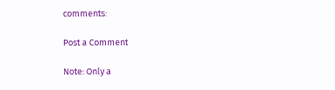comments:

Post a Comment

Note: Only a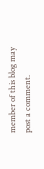member of this blog may post a comment.